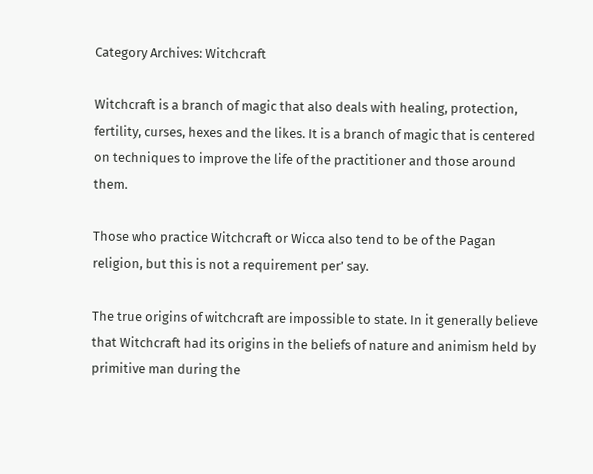Category Archives: Witchcraft

Witchcraft is a branch of magic that also deals with healing, protection, fertility, curses, hexes and the likes. It is a branch of magic that is centered on techniques to improve the life of the practitioner and those around them.

Those who practice Witchcraft or Wicca also tend to be of the Pagan religion, but this is not a requirement per’ say.

The true origins of witchcraft are impossible to state. In it generally believe that Witchcraft had its origins in the beliefs of nature and animism held by primitive man during the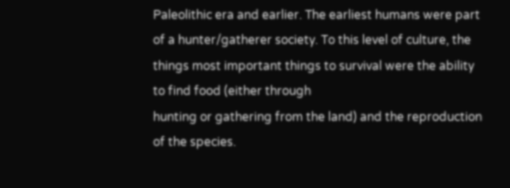Paleolithic era and earlier. The earliest humans were part of a hunter/gatherer society. To this level of culture, the things most important things to survival were the ability to find food (either through
hunting or gathering from the land) and the reproduction of the species.